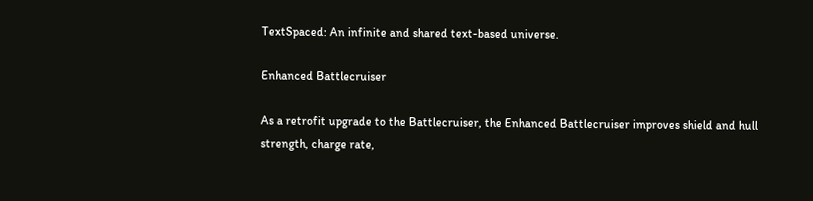TextSpaced: An infinite and shared text-based universe.

Enhanced Battlecruiser

As a retrofit upgrade to the Battlecruiser, the Enhanced Battlecruiser improves shield and hull strength, charge rate,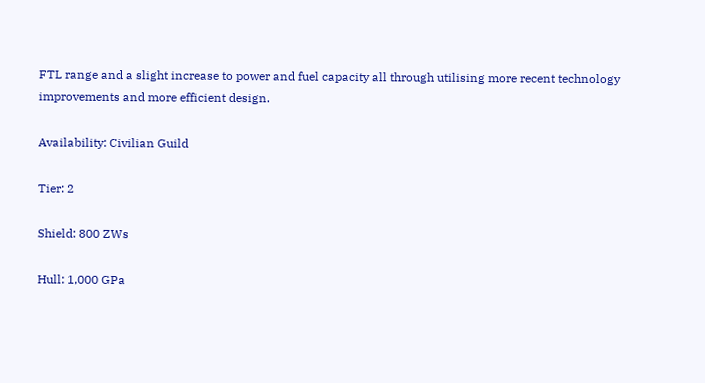FTL range and a slight increase to power and fuel capacity all through utilising more recent technology improvements and more efficient design.

Availability: Civilian Guild

Tier: 2

Shield: 800 ZWs

Hull: 1,000 GPa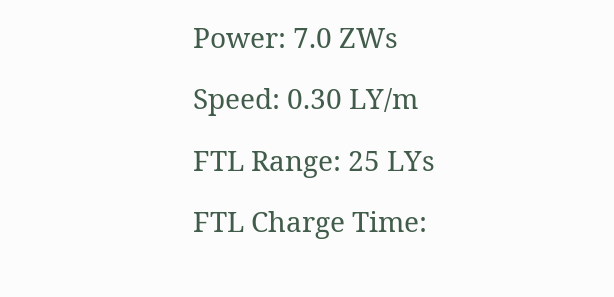Power: 7.0 ZWs

Speed: 0.30 LY/m

FTL Range: 25 LYs

FTL Charge Time: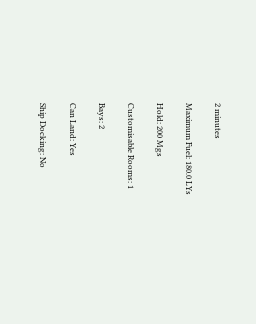2 minutes

Maximum Fuel: 180.0 LYs

Hold: 200 Mgs

Customisable Rooms: 1

Bays: 2

Can Land: Yes

Ship Docking: No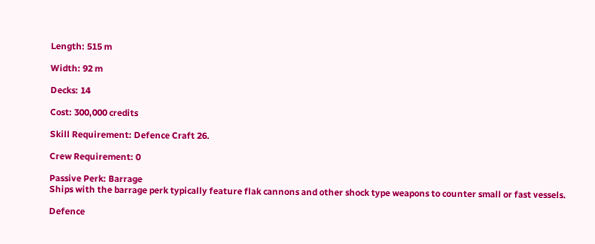Length: 515 m

Width: 92 m

Decks: 14

Cost: 300,000 credits

Skill Requirement: Defence Craft 26.

Crew Requirement: 0

Passive Perk: Barrage
Ships with the barrage perk typically feature flak cannons and other shock type weapons to counter small or fast vessels.

Defence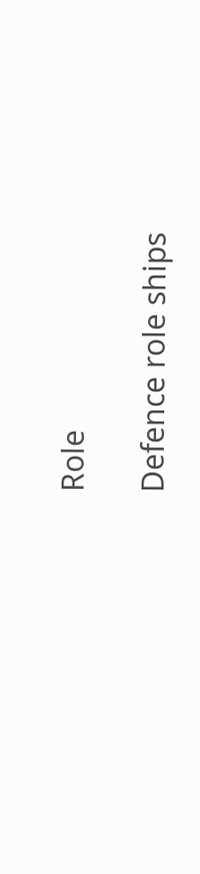Role

Defence role ships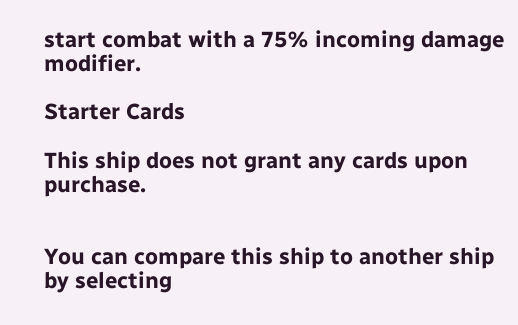start combat with a 75% incoming damage modifier.

Starter Cards

This ship does not grant any cards upon purchase.


You can compare this ship to another ship by selecting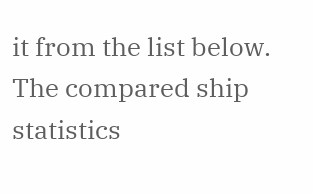it from the list below. The compared ship statistics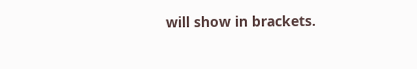will show in brackets.